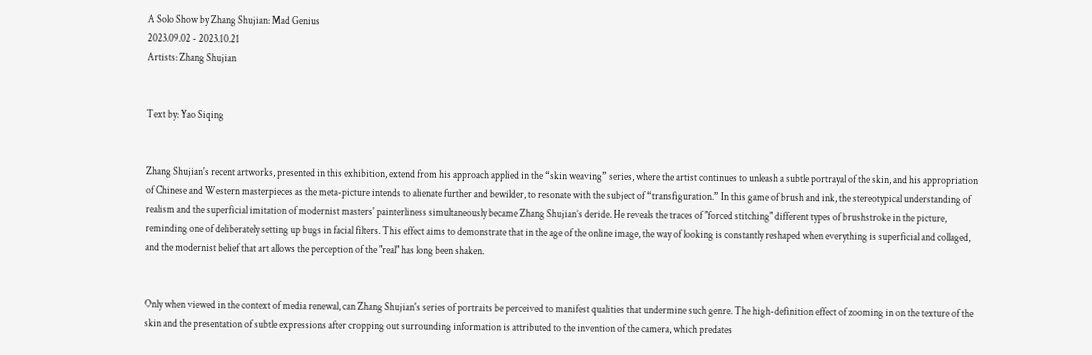A Solo Show by Zhang Shujian: Mad Genius
2023.09.02 - 2023.10.21
Artists: Zhang Shujian


Text by: Yao Siqing


Zhang Shujian's recent artworks, presented in this exhibition, extend from his approach applied in the “skin weaving” series, where the artist continues to unleash a subtle portrayal of the skin, and his appropriation of Chinese and Western masterpieces as the meta-picture intends to alienate further and bewilder, to resonate with the subject of “transfiguration.” In this game of brush and ink, the stereotypical understanding of realism and the superficial imitation of modernist masters' painterliness simultaneously became Zhang Shujian’s deride. He reveals the traces of "forced stitching" different types of brushstroke in the picture, reminding one of deliberately setting up bugs in facial filters. This effect aims to demonstrate that in the age of the online image, the way of looking is constantly reshaped when everything is superficial and collaged, and the modernist belief that art allows the perception of the "real" has long been shaken.


Only when viewed in the context of media renewal, can Zhang Shujian's series of portraits be perceived to manifest qualities that undermine such genre. The high-definition effect of zooming in on the texture of the skin and the presentation of subtle expressions after cropping out surrounding information is attributed to the invention of the camera, which predates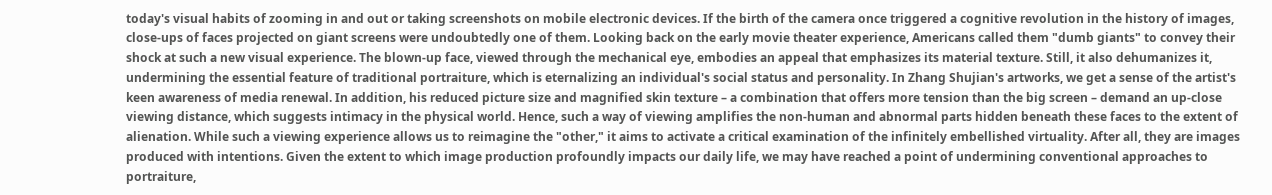today's visual habits of zooming in and out or taking screenshots on mobile electronic devices. If the birth of the camera once triggered a cognitive revolution in the history of images, close-ups of faces projected on giant screens were undoubtedly one of them. Looking back on the early movie theater experience, Americans called them "dumb giants" to convey their shock at such a new visual experience. The blown-up face, viewed through the mechanical eye, embodies an appeal that emphasizes its material texture. Still, it also dehumanizes it, undermining the essential feature of traditional portraiture, which is eternalizing an individual's social status and personality. In Zhang Shujian's artworks, we get a sense of the artist's keen awareness of media renewal. In addition, his reduced picture size and magnified skin texture – a combination that offers more tension than the big screen – demand an up-close viewing distance, which suggests intimacy in the physical world. Hence, such a way of viewing amplifies the non-human and abnormal parts hidden beneath these faces to the extent of alienation. While such a viewing experience allows us to reimagine the "other," it aims to activate a critical examination of the infinitely embellished virtuality. After all, they are images produced with intentions. Given the extent to which image production profoundly impacts our daily life, we may have reached a point of undermining conventional approaches to portraiture,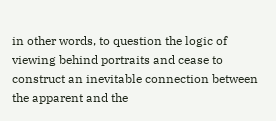in other words, to question the logic of viewing behind portraits and cease to construct an inevitable connection between the apparent and the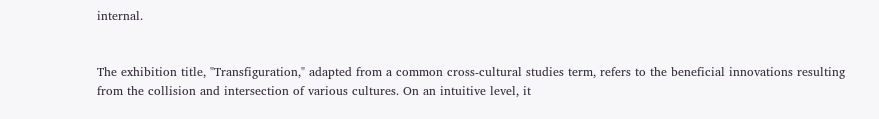internal.


The exhibition title, "Transfiguration," adapted from a common cross-cultural studies term, refers to the beneficial innovations resulting from the collision and intersection of various cultures. On an intuitive level, it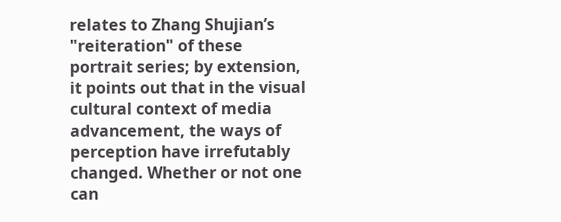relates to Zhang Shujian’s "reiteration" of these portrait series; by extension, it points out that in the visual cultural context of media advancement, the ways of perception have irrefutably changed. Whether or not one can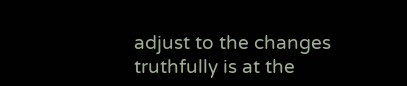adjust to the changes truthfully is at the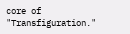core of "Transfiguration."